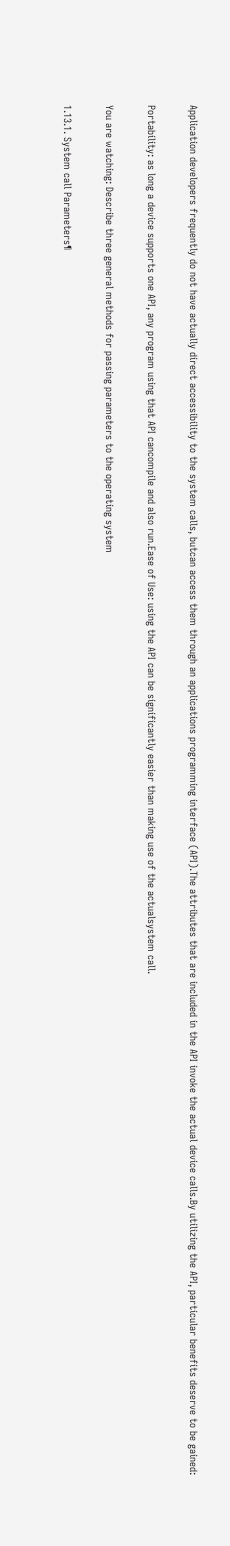Application developers frequently do not have actually direct accessibility to the system calls, butcan access them through an applications programming interface (API).The attributes that are included in the API invoke the actual device calls.By utilizing the API, particular benefits deserve to be gained:

Portability: as long a device supports one API, any program using that API cancompile and also run.Ease of Use: using the API can be significantly easier than making use of the actualsystem call.

You are watching: Describe three general methods for passing parameters to the operating system

1.13.1. System call Parameters¶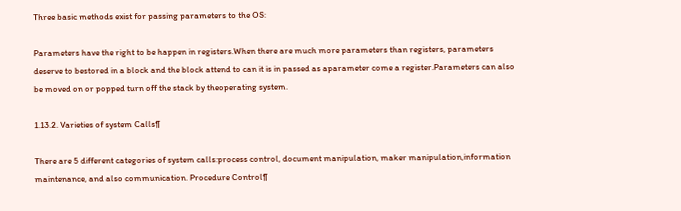Three basic methods exist for passing parameters to the OS:

Parameters have the right to be happen in registers.When there are much more parameters than registers, parameters deserve to bestored in a block and the block attend to can it is in passed as aparameter come a register.Parameters can also be moved on or popped turn off the stack by theoperating system.

1.13.2. Varieties of system Calls¶

There are 5 different categories of system calls:process control, document manipulation, maker manipulation,information maintenance, and also communication. Procedure Control¶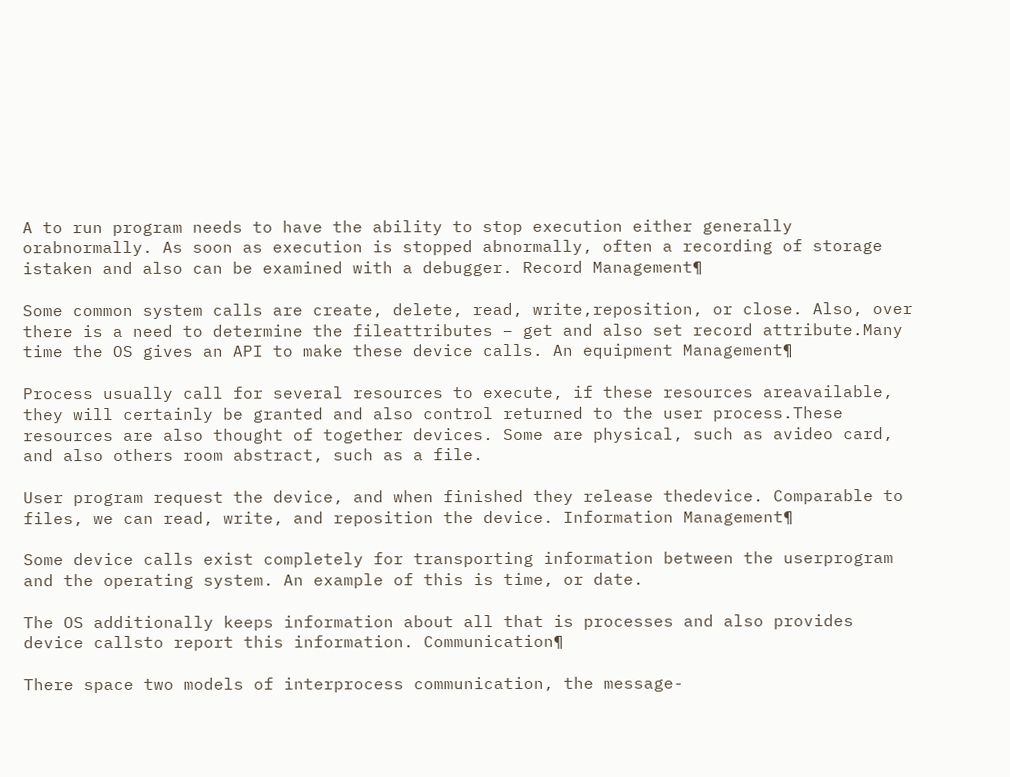A to run program needs to have the ability to stop execution either generally orabnormally. As soon as execution is stopped abnormally, often a recording of storage istaken and also can be examined with a debugger. Record Management¶

Some common system calls are create, delete, read, write,reposition, or close. Also, over there is a need to determine the fileattributes – get and also set record attribute.Many time the OS gives an API to make these device calls. An equipment Management¶

Process usually call for several resources to execute, if these resources areavailable, they will certainly be granted and also control returned to the user process.These resources are also thought of together devices. Some are physical, such as avideo card, and also others room abstract, such as a file.

User program request the device, and when finished they release thedevice. Comparable to files, we can read, write, and reposition the device. Information Management¶

Some device calls exist completely for transporting information between the userprogram and the operating system. An example of this is time, or date.

The OS additionally keeps information about all that is processes and also provides device callsto report this information. Communication¶

There space two models of interprocess communication, the message-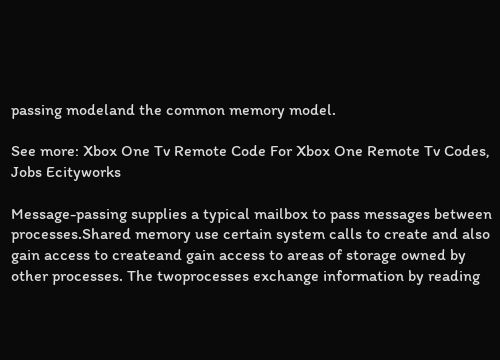passing modeland the common memory model.

See more: Xbox One Tv Remote Code For Xbox One Remote Tv Codes, Jobs Ecityworks

Message-passing supplies a typical mailbox to pass messages between processes.Shared memory use certain system calls to create and also gain access to createand gain access to areas of storage owned by other processes. The twoprocesses exchange information by reading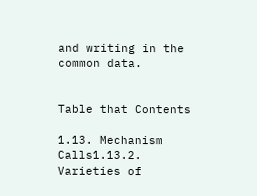and writing in the common data.


Table that Contents

1.13. Mechanism Calls1.13.2. Varieties of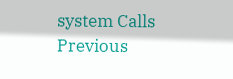system Calls Previous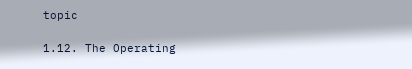topic

1.12. The Operating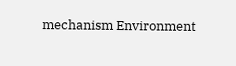mechanism Environment